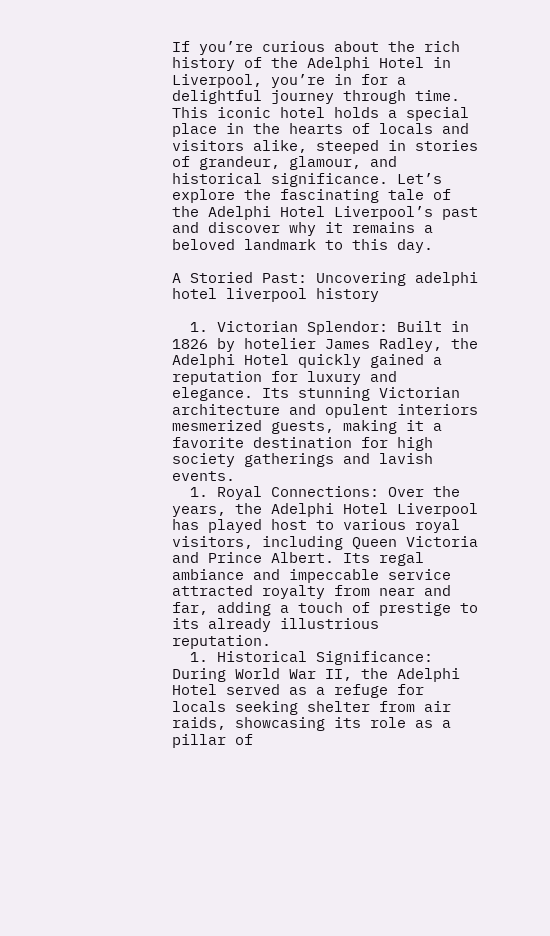If you’re curious about the rich history of the Adelphi Hotel in Liverpool, you’re in for a delightful journey through time. This iconic hotel holds a special place in the hearts of locals and visitors alike, steeped in stories of grandeur, glamour, and historical significance. Let’s explore the fascinating tale of the Adelphi Hotel Liverpool’s past and discover why it remains a beloved landmark to this day.

A Storied Past: Uncovering adelphi hotel liverpool history

  1. Victorian Splendor: Built in 1826 by hotelier James Radley, the Adelphi Hotel quickly gained a reputation for luxury and elegance. Its stunning Victorian architecture and opulent interiors mesmerized guests, making it a favorite destination for high society gatherings and lavish events.
  1. Royal Connections: Over the years, the Adelphi Hotel Liverpool has played host to various royal visitors, including Queen Victoria and Prince Albert. Its regal ambiance and impeccable service attracted royalty from near and far, adding a touch of prestige to its already illustrious reputation.
  1. Historical Significance: During World War II, the Adelphi Hotel served as a refuge for locals seeking shelter from air raids, showcasing its role as a pillar of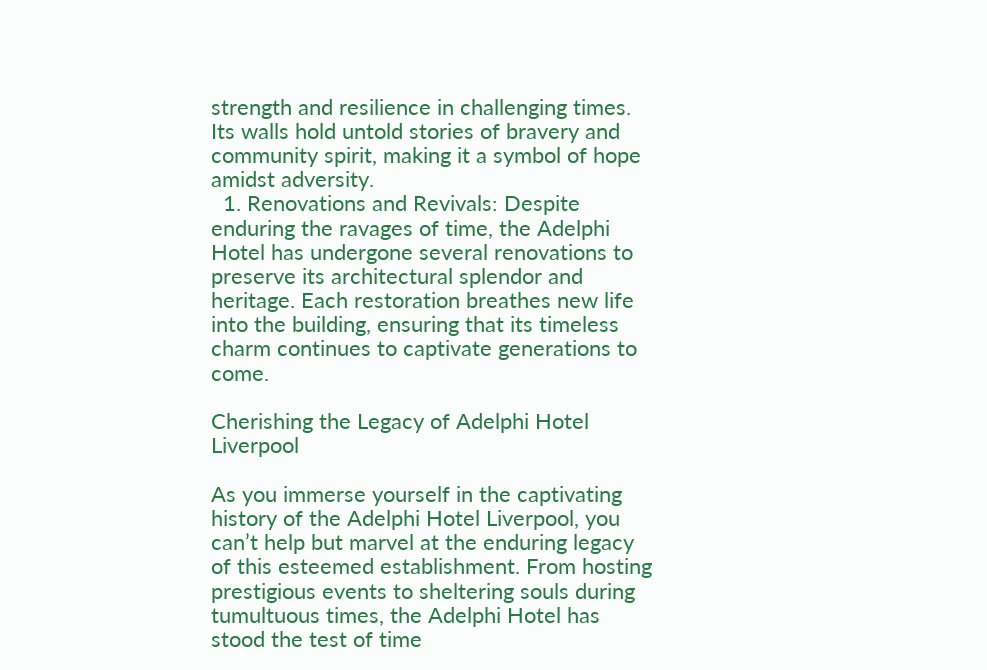strength and resilience in challenging times. Its walls hold untold stories of bravery and community spirit, making it a symbol of hope amidst adversity.
  1. Renovations and Revivals: Despite enduring the ravages of time, the Adelphi Hotel has undergone several renovations to preserve its architectural splendor and heritage. Each restoration breathes new life into the building, ensuring that its timeless charm continues to captivate generations to come.

Cherishing the Legacy of Adelphi Hotel Liverpool

As you immerse yourself in the captivating history of the Adelphi Hotel Liverpool, you can’t help but marvel at the enduring legacy of this esteemed establishment. From hosting prestigious events to sheltering souls during tumultuous times, the Adelphi Hotel has stood the test of time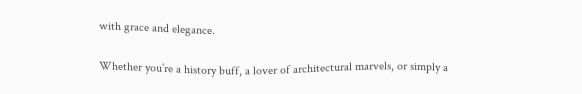with grace and elegance.

Whether you’re a history buff, a lover of architectural marvels, or simply a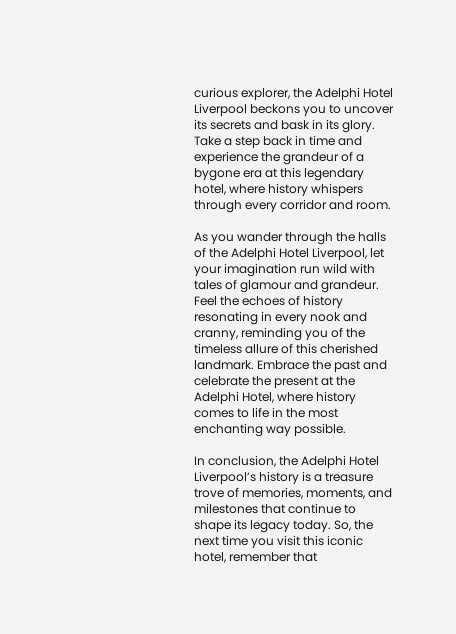curious explorer, the Adelphi Hotel Liverpool beckons you to uncover its secrets and bask in its glory. Take a step back in time and experience the grandeur of a bygone era at this legendary hotel, where history whispers through every corridor and room.

As you wander through the halls of the Adelphi Hotel Liverpool, let your imagination run wild with tales of glamour and grandeur. Feel the echoes of history resonating in every nook and cranny, reminding you of the timeless allure of this cherished landmark. Embrace the past and celebrate the present at the Adelphi Hotel, where history comes to life in the most enchanting way possible.

In conclusion, the Adelphi Hotel Liverpool’s history is a treasure trove of memories, moments, and milestones that continue to shape its legacy today. So, the next time you visit this iconic hotel, remember that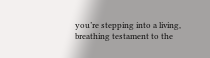you’re stepping into a living, breathing testament to the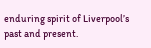enduring spirit of Liverpool’s past and present.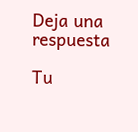Deja una respuesta

Tu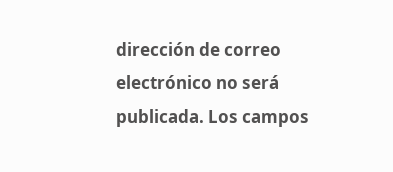dirección de correo electrónico no será publicada. Los campos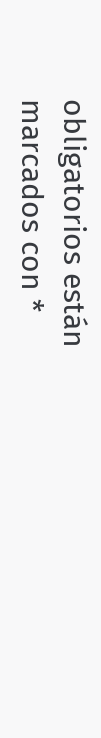obligatorios están marcados con *